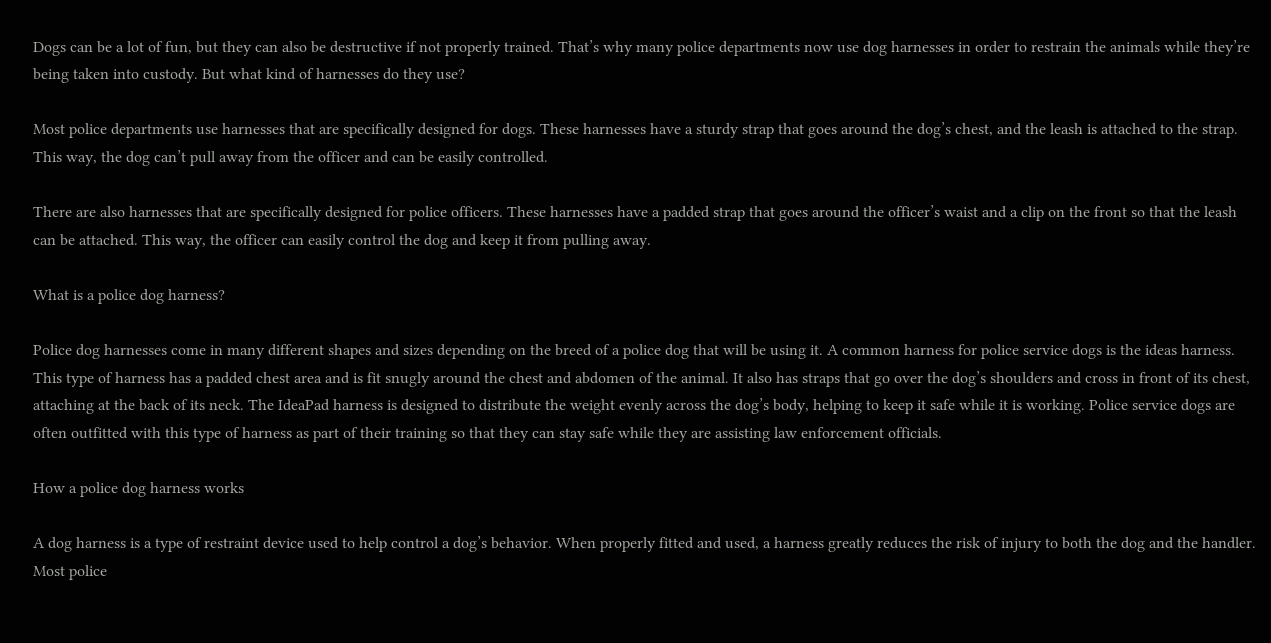Dogs can be a lot of fun, but they can also be destructive if not properly trained. That’s why many police departments now use dog harnesses in order to restrain the animals while they’re being taken into custody. But what kind of harnesses do they use?

Most police departments use harnesses that are specifically designed for dogs. These harnesses have a sturdy strap that goes around the dog’s chest, and the leash is attached to the strap. This way, the dog can’t pull away from the officer and can be easily controlled.

There are also harnesses that are specifically designed for police officers. These harnesses have a padded strap that goes around the officer’s waist and a clip on the front so that the leash can be attached. This way, the officer can easily control the dog and keep it from pulling away.

What is a police dog harness?

Police dog harnesses come in many different shapes and sizes depending on the breed of a police dog that will be using it. A common harness for police service dogs is the ideas harness. This type of harness has a padded chest area and is fit snugly around the chest and abdomen of the animal. It also has straps that go over the dog’s shoulders and cross in front of its chest, attaching at the back of its neck. The IdeaPad harness is designed to distribute the weight evenly across the dog’s body, helping to keep it safe while it is working. Police service dogs are often outfitted with this type of harness as part of their training so that they can stay safe while they are assisting law enforcement officials.

How a police dog harness works

A dog harness is a type of restraint device used to help control a dog’s behavior. When properly fitted and used, a harness greatly reduces the risk of injury to both the dog and the handler. Most police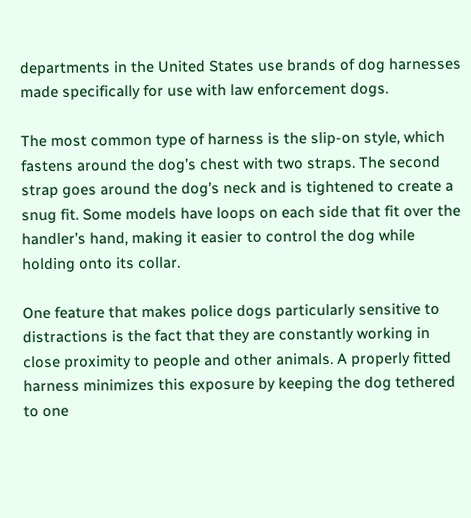departments in the United States use brands of dog harnesses made specifically for use with law enforcement dogs.

The most common type of harness is the slip-on style, which fastens around the dog’s chest with two straps. The second strap goes around the dog’s neck and is tightened to create a snug fit. Some models have loops on each side that fit over the handler’s hand, making it easier to control the dog while holding onto its collar.

One feature that makes police dogs particularly sensitive to distractions is the fact that they are constantly working in close proximity to people and other animals. A properly fitted harness minimizes this exposure by keeping the dog tethered to one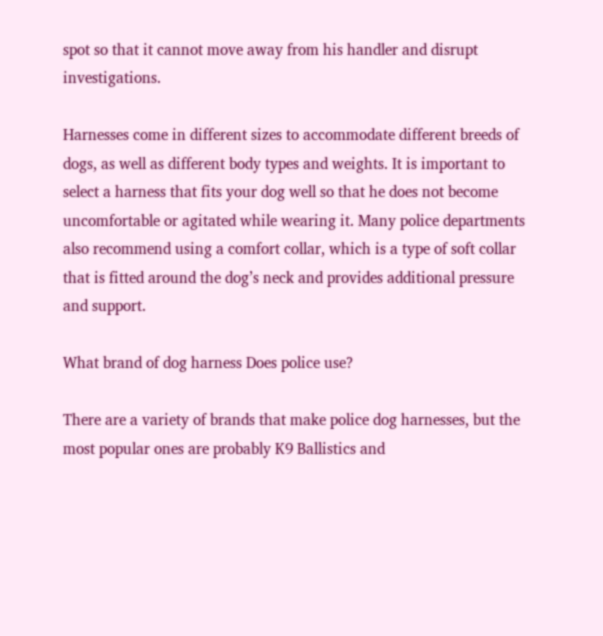spot so that it cannot move away from his handler and disrupt investigations.

Harnesses come in different sizes to accommodate different breeds of dogs, as well as different body types and weights. It is important to select a harness that fits your dog well so that he does not become uncomfortable or agitated while wearing it. Many police departments also recommend using a comfort collar, which is a type of soft collar that is fitted around the dog’s neck and provides additional pressure and support.

What brand of dog harness Does police use?

There are a variety of brands that make police dog harnesses, but the most popular ones are probably K9 Ballistics and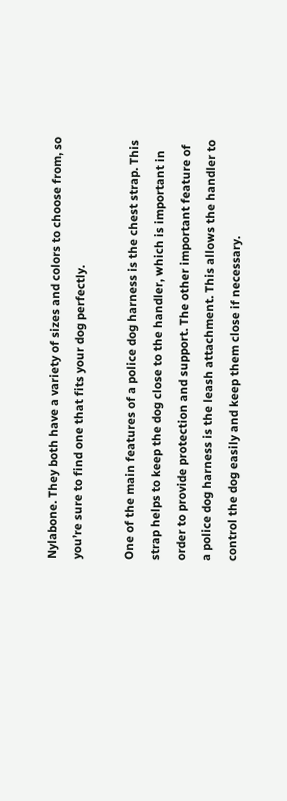Nylabone. They both have a variety of sizes and colors to choose from, so you’re sure to find one that fits your dog perfectly.

One of the main features of a police dog harness is the chest strap. This strap helps to keep the dog close to the handler, which is important in order to provide protection and support. The other important feature of a police dog harness is the leash attachment. This allows the handler to control the dog easily and keep them close if necessary.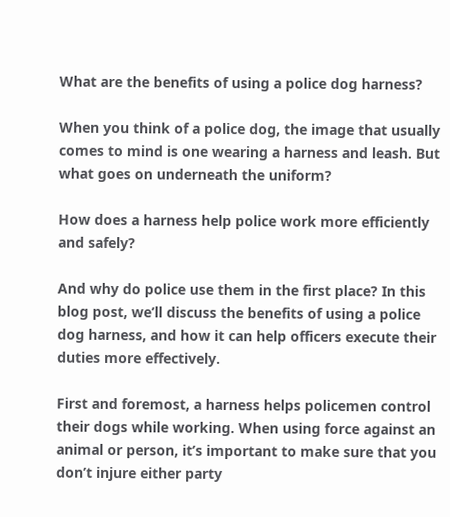What are the benefits of using a police dog harness?

When you think of a police dog, the image that usually comes to mind is one wearing a harness and leash. But what goes on underneath the uniform?

How does a harness help police work more efficiently and safely?

And why do police use them in the first place? In this blog post, we’ll discuss the benefits of using a police dog harness, and how it can help officers execute their duties more effectively.

First and foremost, a harness helps policemen control their dogs while working. When using force against an animal or person, it’s important to make sure that you don’t injure either party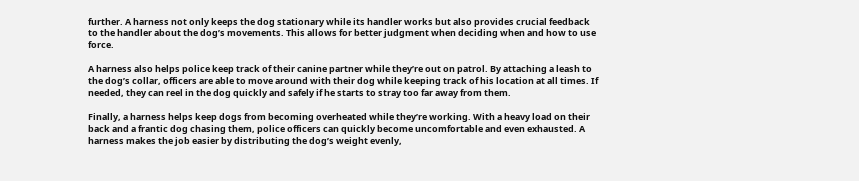further. A harness not only keeps the dog stationary while its handler works but also provides crucial feedback to the handler about the dog’s movements. This allows for better judgment when deciding when and how to use force.

A harness also helps police keep track of their canine partner while they’re out on patrol. By attaching a leash to the dog’s collar, officers are able to move around with their dog while keeping track of his location at all times. If needed, they can reel in the dog quickly and safely if he starts to stray too far away from them.

Finally, a harness helps keep dogs from becoming overheated while they’re working. With a heavy load on their back and a frantic dog chasing them, police officers can quickly become uncomfortable and even exhausted. A harness makes the job easier by distributing the dog’s weight evenly,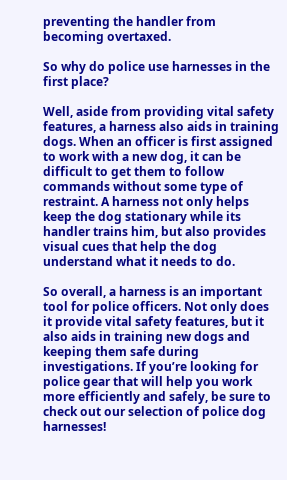preventing the handler from becoming overtaxed.

So why do police use harnesses in the first place?

Well, aside from providing vital safety features, a harness also aids in training dogs. When an officer is first assigned to work with a new dog, it can be difficult to get them to follow commands without some type of restraint. A harness not only helps keep the dog stationary while its handler trains him, but also provides visual cues that help the dog understand what it needs to do.

So overall, a harness is an important tool for police officers. Not only does it provide vital safety features, but it also aids in training new dogs and keeping them safe during investigations. If you’re looking for police gear that will help you work more efficiently and safely, be sure to check out our selection of police dog harnesses!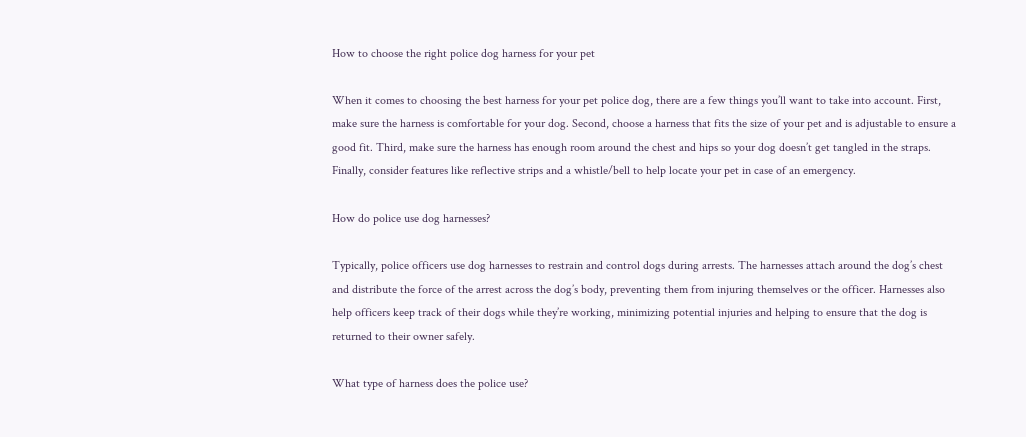How to choose the right police dog harness for your pet

When it comes to choosing the best harness for your pet police dog, there are a few things you’ll want to take into account. First, make sure the harness is comfortable for your dog. Second, choose a harness that fits the size of your pet and is adjustable to ensure a good fit. Third, make sure the harness has enough room around the chest and hips so your dog doesn’t get tangled in the straps. Finally, consider features like reflective strips and a whistle/bell to help locate your pet in case of an emergency.

How do police use dog harnesses?

Typically, police officers use dog harnesses to restrain and control dogs during arrests. The harnesses attach around the dog’s chest and distribute the force of the arrest across the dog’s body, preventing them from injuring themselves or the officer. Harnesses also help officers keep track of their dogs while they’re working, minimizing potential injuries and helping to ensure that the dog is returned to their owner safely.

What type of harness does the police use?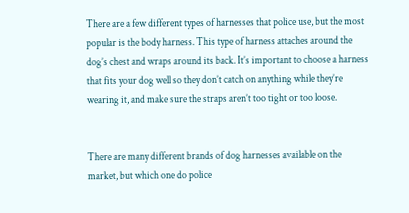There are a few different types of harnesses that police use, but the most popular is the body harness. This type of harness attaches around the dog’s chest and wraps around its back. It’s important to choose a harness that fits your dog well so they don’t catch on anything while they’re wearing it, and make sure the straps aren’t too tight or too loose.


There are many different brands of dog harnesses available on the market, but which one do police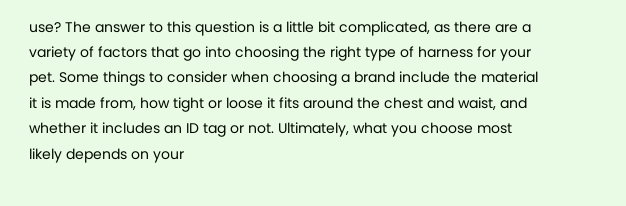use? The answer to this question is a little bit complicated, as there are a variety of factors that go into choosing the right type of harness for your pet. Some things to consider when choosing a brand include the material it is made from, how tight or loose it fits around the chest and waist, and whether it includes an ID tag or not. Ultimately, what you choose most likely depends on your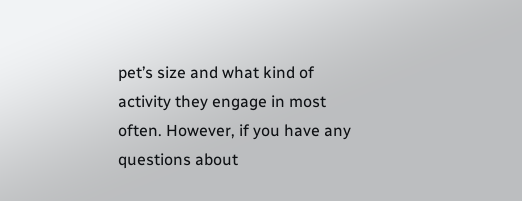pet’s size and what kind of activity they engage in most often. However, if you have any questions about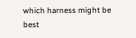which harness might be best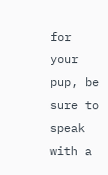for your pup, be sure to speak with a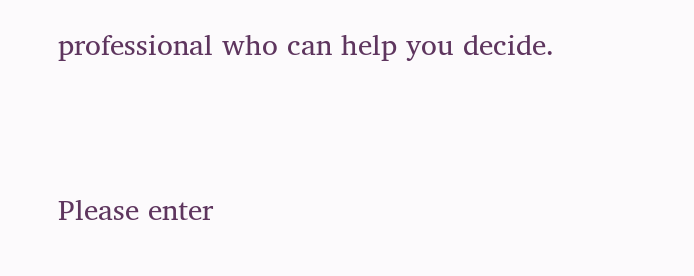professional who can help you decide.


Please enter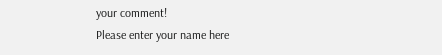your comment!
Please enter your name here